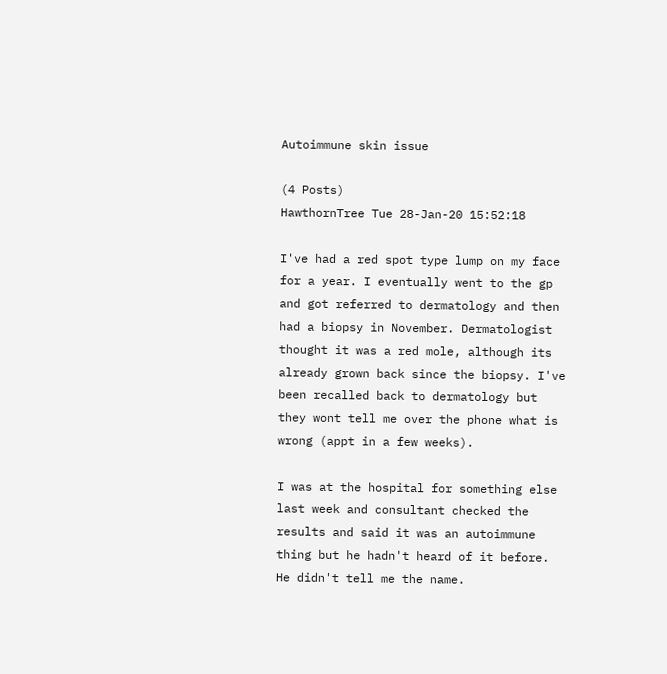Autoimmune skin issue

(4 Posts)
HawthornTree Tue 28-Jan-20 15:52:18

I've had a red spot type lump on my face for a year. I eventually went to the gp and got referred to dermatology and then had a biopsy in November. Dermatologist thought it was a red mole, although its already grown back since the biopsy. I've been recalled back to dermatology but they wont tell me over the phone what is wrong (appt in a few weeks).

I was at the hospital for something else last week and consultant checked the results and said it was an autoimmune thing but he hadn't heard of it before. He didn't tell me the name.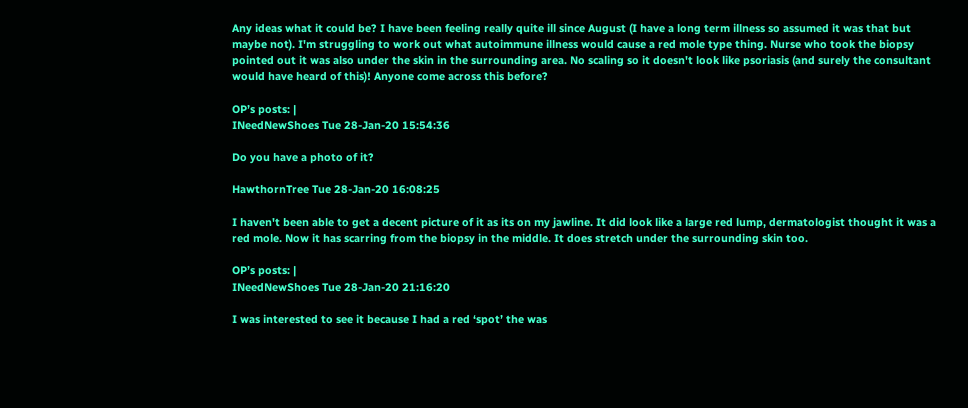Any ideas what it could be? I have been feeling really quite ill since August (I have a long term illness so assumed it was that but maybe not). I'm struggling to work out what autoimmune illness would cause a red mole type thing. Nurse who took the biopsy pointed out it was also under the skin in the surrounding area. No scaling so it doesn't look like psoriasis (and surely the consultant would have heard of this)! Anyone come across this before?

OP’s posts: |
INeedNewShoes Tue 28-Jan-20 15:54:36

Do you have a photo of it?

HawthornTree Tue 28-Jan-20 16:08:25

I haven't been able to get a decent picture of it as its on my jawline. It did look like a large red lump, dermatologist thought it was a red mole. Now it has scarring from the biopsy in the middle. It does stretch under the surrounding skin too.

OP’s posts: |
INeedNewShoes Tue 28-Jan-20 21:16:20

I was interested to see it because I had a red ‘spot’ the was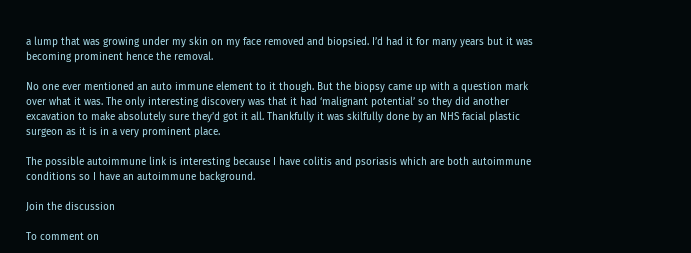a lump that was growing under my skin on my face removed and biopsied. I’d had it for many years but it was becoming prominent hence the removal.

No one ever mentioned an auto immune element to it though. But the biopsy came up with a question mark over what it was. The only interesting discovery was that it had ‘malignant potential’ so they did another excavation to make absolutely sure they’d got it all. Thankfully it was skilfully done by an NHS facial plastic surgeon as it is in a very prominent place.

The possible autoimmune link is interesting because I have colitis and psoriasis which are both autoimmune conditions so I have an autoimmune background.

Join the discussion

To comment on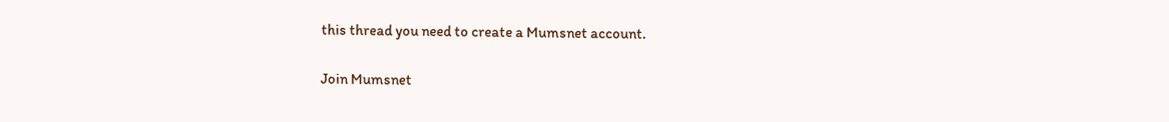this thread you need to create a Mumsnet account.

Join Mumsnet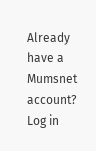Already have a Mumsnet account? Log in